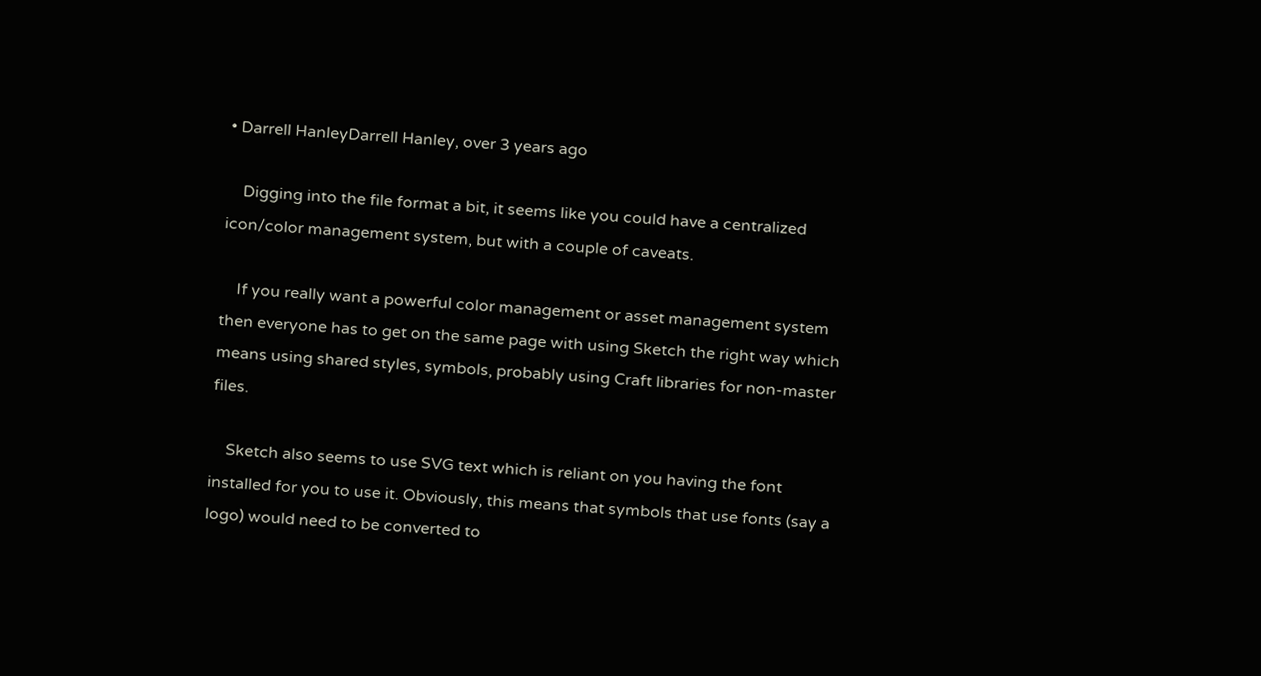• Darrell HanleyDarrell Hanley, over 3 years ago

    Digging into the file format a bit, it seems like you could have a centralized icon/color management system, but with a couple of caveats.

    If you really want a powerful color management or asset management system then everyone has to get on the same page with using Sketch the right way which means using shared styles, symbols, probably using Craft libraries for non-master files.

    Sketch also seems to use SVG text which is reliant on you having the font installed for you to use it. Obviously, this means that symbols that use fonts (say a logo) would need to be converted to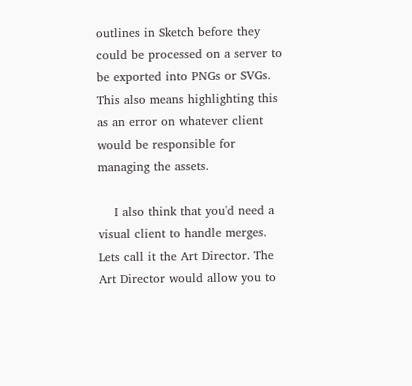outlines in Sketch before they could be processed on a server to be exported into PNGs or SVGs. This also means highlighting this as an error on whatever client would be responsible for managing the assets.

    I also think that you'd need a visual client to handle merges. Lets call it the Art Director. The Art Director would allow you to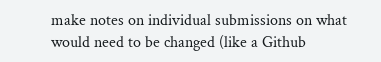make notes on individual submissions on what would need to be changed (like a Github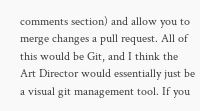comments section) and allow you to merge changes a pull request. All of this would be Git, and I think the Art Director would essentially just be a visual git management tool. If you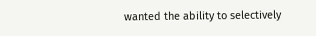wanted the ability to selectively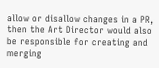allow or disallow changes in a PR, then the Art Director would also be responsible for creating and merging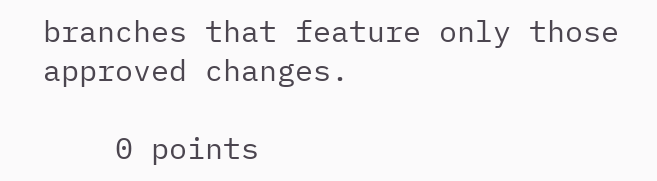branches that feature only those approved changes.

    0 points